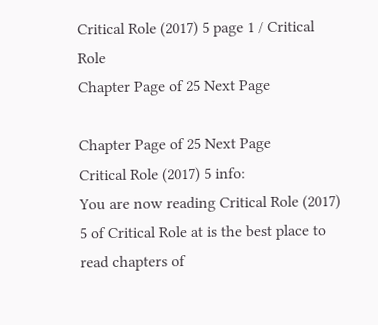Critical Role (2017) 5 page 1 / Critical Role
Chapter Page of 25 Next Page

Chapter Page of 25 Next Page
Critical Role (2017) 5 info:
You are now reading Critical Role (2017) 5 of Critical Role at is the best place to read chapters of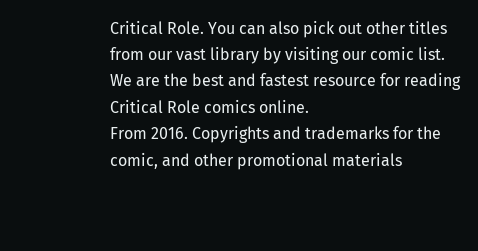Critical Role. You can also pick out other titles from our vast library by visiting our comic list.
We are the best and fastest resource for reading Critical Role comics online.
From 2016. Copyrights and trademarks for the comic, and other promotional materials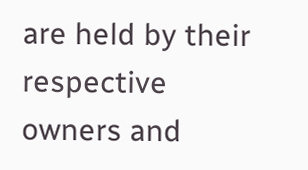are held by their respective owners and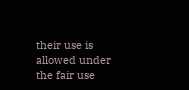their use is allowed under the fair use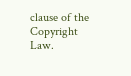clause of the Copyright Law.